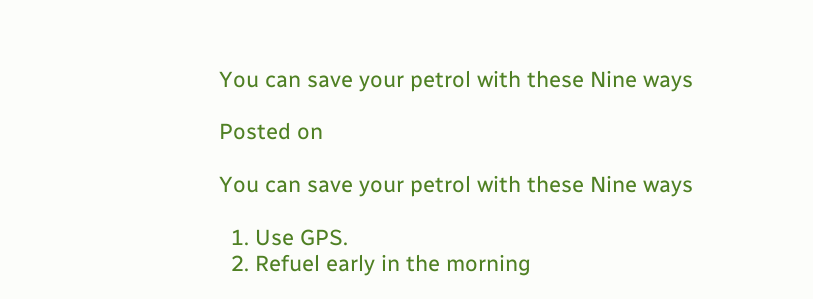You can save your petrol with these Nine ways

Posted on

You can save your petrol with these Nine ways

  1. Use GPS.
  2. Refuel early in the morning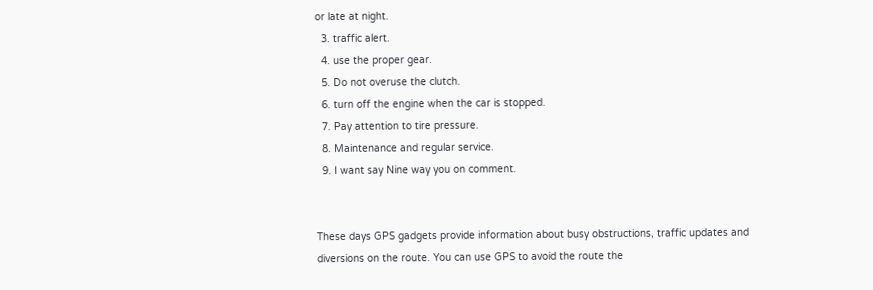or late at night.
  3. traffic alert.
  4. use the proper gear.
  5. Do not overuse the clutch.
  6. turn off the engine when the car is stopped.
  7. Pay attention to tire pressure.
  8. Maintenance and regular service.
  9. I want say Nine way you on comment.


These days GPS gadgets provide information about busy obstructions, traffic updates and diversions on the route. You can use GPS to avoid the route the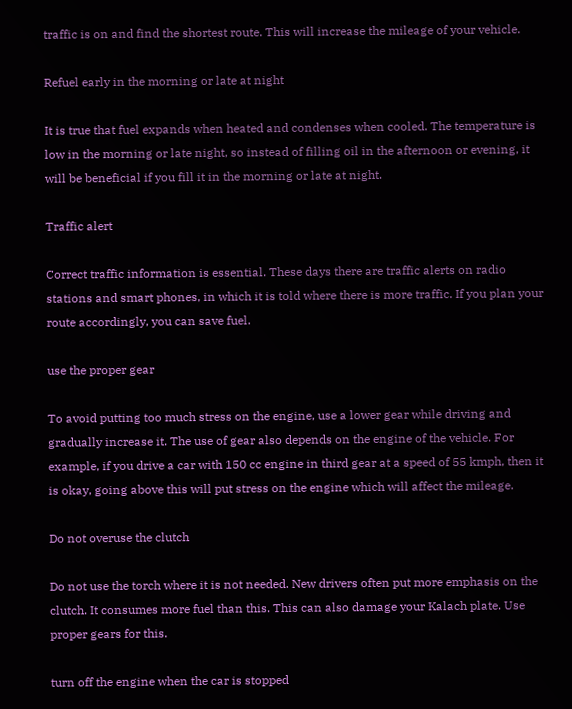traffic is on and find the shortest route. This will increase the mileage of your vehicle.

Refuel early in the morning or late at night

It is true that fuel expands when heated and condenses when cooled. The temperature is low in the morning or late night, so instead of filling oil in the afternoon or evening, it will be beneficial if you fill it in the morning or late at night.

Traffic alert

Correct traffic information is essential. These days there are traffic alerts on radio stations and smart phones, in which it is told where there is more traffic. If you plan your route accordingly, you can save fuel.

use the proper gear

To avoid putting too much stress on the engine, use a lower gear while driving and gradually increase it. The use of gear also depends on the engine of the vehicle. For example, if you drive a car with 150 cc engine in third gear at a speed of 55 kmph, then it is okay, going above this will put stress on the engine which will affect the mileage.

Do not overuse the clutch

Do not use the torch where it is not needed. New drivers often put more emphasis on the clutch. It consumes more fuel than this. This can also damage your Kalach plate. Use proper gears for this.

turn off the engine when the car is stopped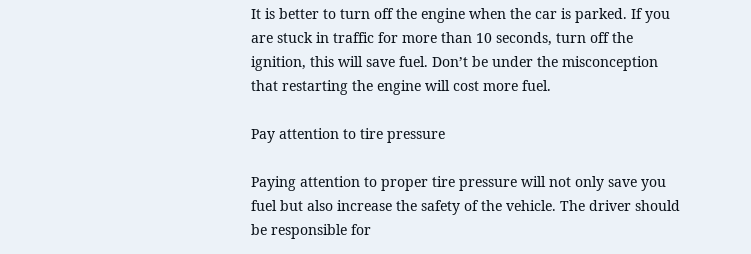It is better to turn off the engine when the car is parked. If you are stuck in traffic for more than 10 seconds, turn off the ignition, this will save fuel. Don’t be under the misconception that restarting the engine will cost more fuel.

Pay attention to tire pressure

Paying attention to proper tire pressure will not only save you fuel but also increase the safety of the vehicle. The driver should be responsible for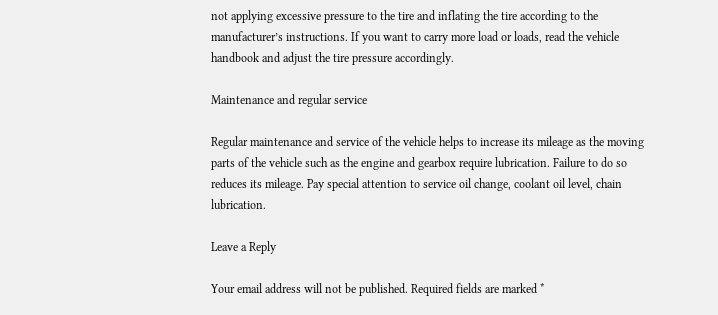not applying excessive pressure to the tire and inflating the tire according to the manufacturer’s instructions. If you want to carry more load or loads, read the vehicle handbook and adjust the tire pressure accordingly.

Maintenance and regular service

Regular maintenance and service of the vehicle helps to increase its mileage as the moving parts of the vehicle such as the engine and gearbox require lubrication. Failure to do so reduces its mileage. Pay special attention to service oil change, coolant oil level, chain lubrication.

Leave a Reply

Your email address will not be published. Required fields are marked *